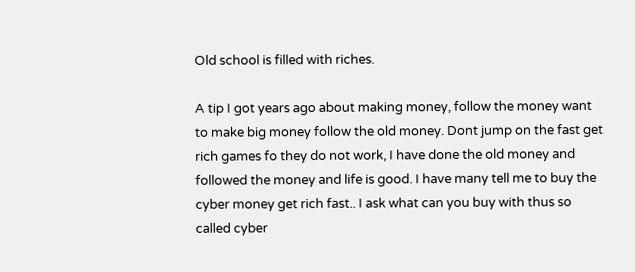Old school is filled with riches.

A tip I got years ago about making money, follow the money want to make big money follow the old money. Dont jump on the fast get rich games fo they do not work, I have done the old money and followed the money and life is good. I have many tell me to buy the cyber money get rich fast.. I ask what can you buy with thus so called cyber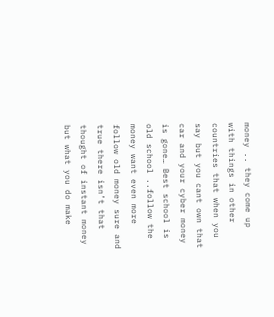money .. they come up with things in other countries that when you say but you cant own that car and your cyber money is gone… Best school is old school ..follow the money want even more follow old money sure and true there isn’t that thought of instant money but what you do make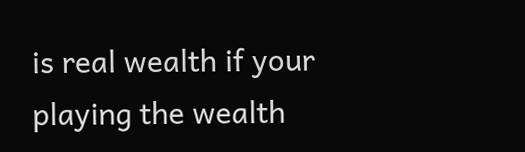is real wealth if your playing the wealth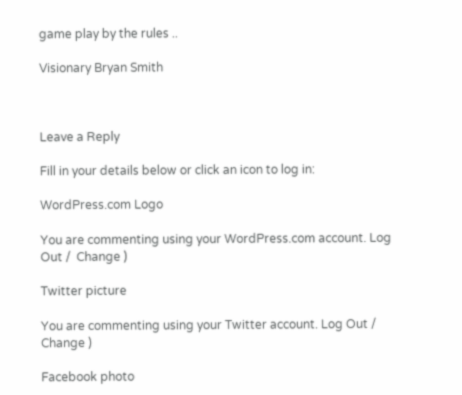game play by the rules ..

Visionary Bryan Smith



Leave a Reply

Fill in your details below or click an icon to log in:

WordPress.com Logo

You are commenting using your WordPress.com account. Log Out /  Change )

Twitter picture

You are commenting using your Twitter account. Log Out /  Change )

Facebook photo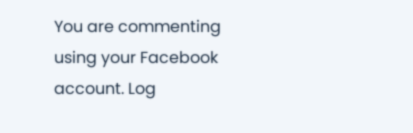You are commenting using your Facebook account. Log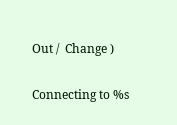Out /  Change )

Connecting to %s